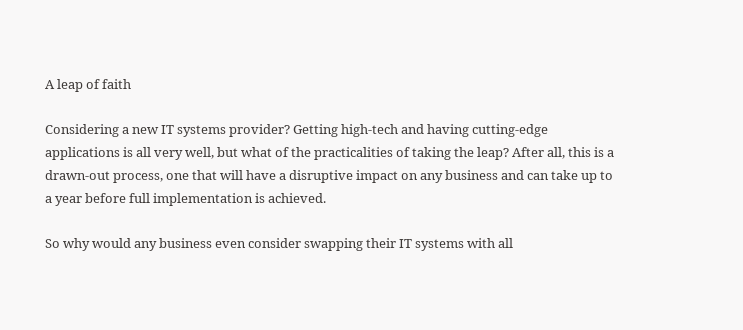A leap of faith

Considering a new IT systems provider? Getting high-tech and having cutting-edge applications is all very well, but what of the practicalities of taking the leap? After all, this is a drawn-out process, one that will have a disruptive impact on any business and can take up to a year before full implementation is achieved.

So why would any business even consider swapping their IT systems with all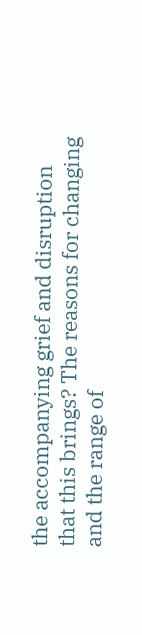the accompanying grief and disruption that this brings? The reasons for changing and the range of